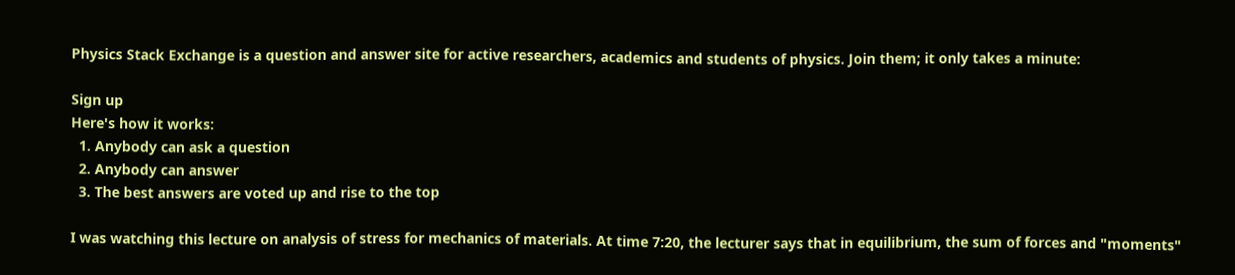Physics Stack Exchange is a question and answer site for active researchers, academics and students of physics. Join them; it only takes a minute:

Sign up
Here's how it works:
  1. Anybody can ask a question
  2. Anybody can answer
  3. The best answers are voted up and rise to the top

I was watching this lecture on analysis of stress for mechanics of materials. At time 7:20, the lecturer says that in equilibrium, the sum of forces and "moments"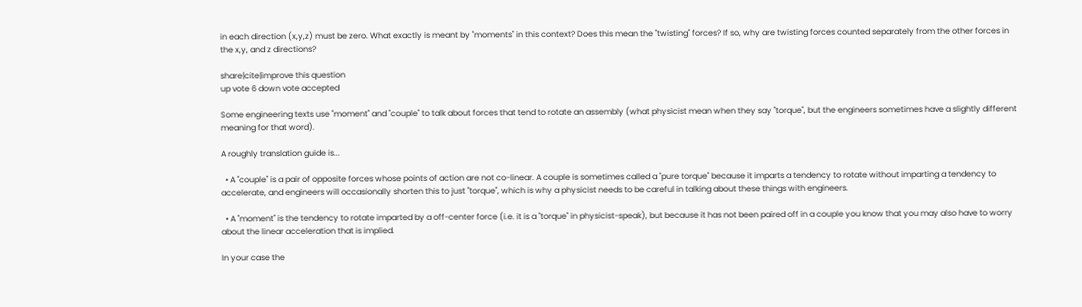in each direction (x,y,z) must be zero. What exactly is meant by "moments" in this context? Does this mean the "twisting" forces? If so, why are twisting forces counted separately from the other forces in the x,y, and z directions?

share|cite|improve this question
up vote 6 down vote accepted

Some engineering texts use "moment" and "couple" to talk about forces that tend to rotate an assembly (what physicist mean when they say "torque", but the engineers sometimes have a slightly different meaning for that word).

A roughly translation guide is...

  • A "couple" is a pair of opposite forces whose points of action are not co-linear. A couple is sometimes called a "pure torque" because it imparts a tendency to rotate without imparting a tendency to accelerate, and engineers will occasionally shorten this to just "torque", which is why a physicist needs to be careful in talking about these things with engineers.

  • A "moment" is the tendency to rotate imparted by a off-center force (i.e. it is a "torque" in physicist-speak), but because it has not been paired off in a couple you know that you may also have to worry about the linear acceleration that is implied.

In your case the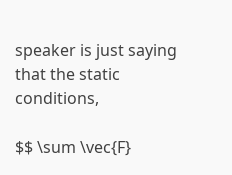speaker is just saying that the static conditions,

$$ \sum \vec{F}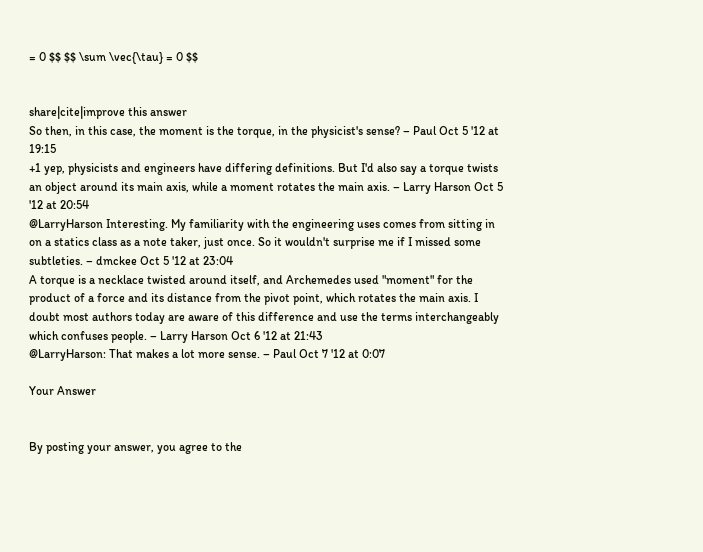= 0 $$ $$ \sum \vec{\tau} = 0 $$


share|cite|improve this answer
So then, in this case, the moment is the torque, in the physicist's sense? – Paul Oct 5 '12 at 19:15
+1 yep, physicists and engineers have differing definitions. But I'd also say a torque twists an object around its main axis, while a moment rotates the main axis. – Larry Harson Oct 5 '12 at 20:54
@LarryHarson Interesting. My familiarity with the engineering uses comes from sitting in on a statics class as a note taker, just once. So it wouldn't surprise me if I missed some subtleties. – dmckee Oct 5 '12 at 23:04
A torque is a necklace twisted around itself, and Archemedes used "moment" for the product of a force and its distance from the pivot point, which rotates the main axis. I doubt most authors today are aware of this difference and use the terms interchangeably which confuses people. – Larry Harson Oct 6 '12 at 21:43
@LarryHarson: That makes a lot more sense. – Paul Oct 7 '12 at 0:07

Your Answer


By posting your answer, you agree to the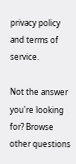privacy policy and terms of service.

Not the answer you're looking for? Browse other questions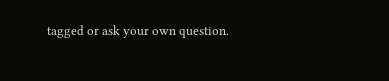tagged or ask your own question.